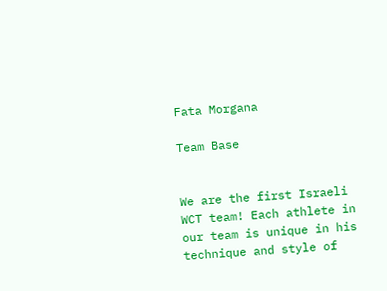Fata Morgana

Team Base


We are the first Israeli WCT team! Each athlete in our team is unique in his technique and style of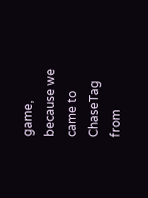game, because we came to ChaseTag from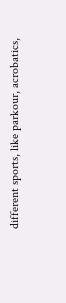different sports, like parkour, acrobatics,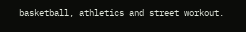basketball, athletics and street workout.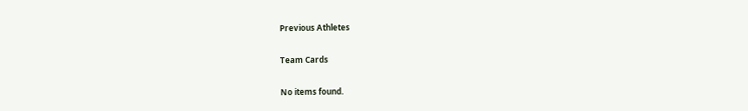Previous Athletes

Team Cards

No items found.